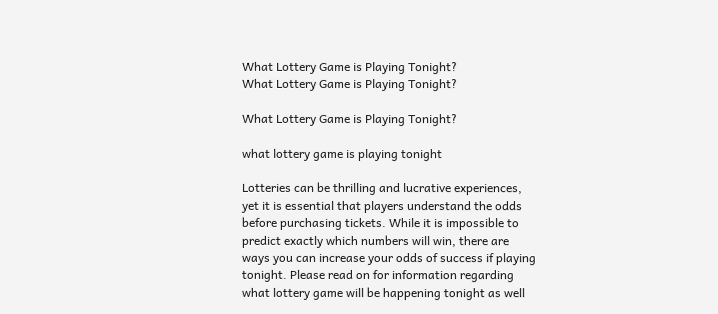What Lottery Game is Playing Tonight?
What Lottery Game is Playing Tonight?

What Lottery Game is Playing Tonight?

what lottery game is playing tonight

Lotteries can be thrilling and lucrative experiences, yet it is essential that players understand the odds before purchasing tickets. While it is impossible to predict exactly which numbers will win, there are ways you can increase your odds of success if playing tonight. Please read on for information regarding what lottery game will be happening tonight as well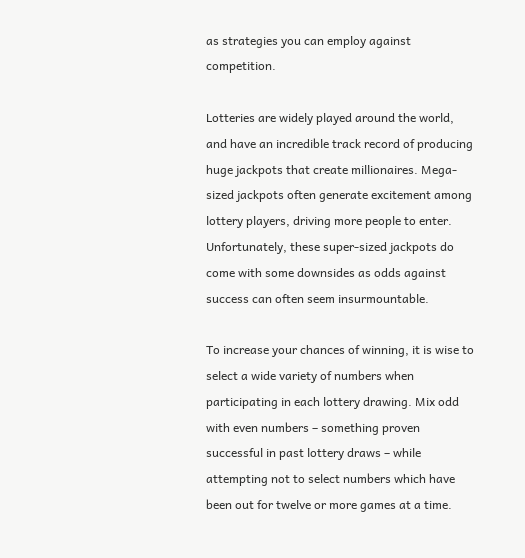as strategies you can employ against competition.

Lotteries are widely played around the world, and have an incredible track record of producing huge jackpots that create millionaires. Mega-sized jackpots often generate excitement among lottery players, driving more people to enter. Unfortunately, these super-sized jackpots do come with some downsides as odds against success can often seem insurmountable.

To increase your chances of winning, it is wise to select a wide variety of numbers when participating in each lottery drawing. Mix odd with even numbers – something proven successful in past lottery draws – while attempting not to select numbers which have been out for twelve or more games at a time.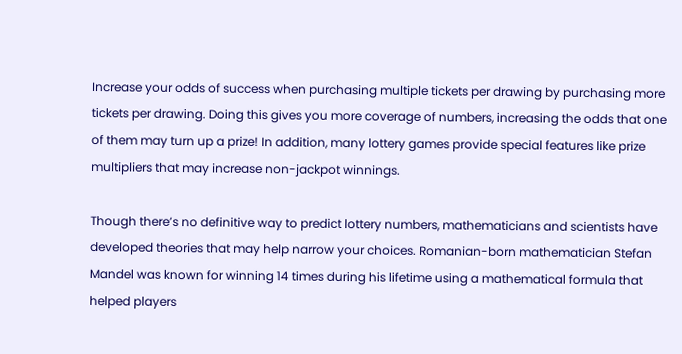Increase your odds of success when purchasing multiple tickets per drawing by purchasing more tickets per drawing. Doing this gives you more coverage of numbers, increasing the odds that one of them may turn up a prize! In addition, many lottery games provide special features like prize multipliers that may increase non-jackpot winnings.

Though there’s no definitive way to predict lottery numbers, mathematicians and scientists have developed theories that may help narrow your choices. Romanian-born mathematician Stefan Mandel was known for winning 14 times during his lifetime using a mathematical formula that helped players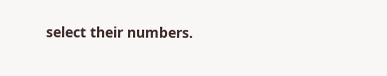select their numbers.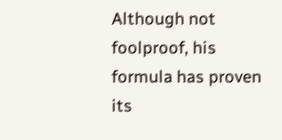Although not foolproof, his formula has proven its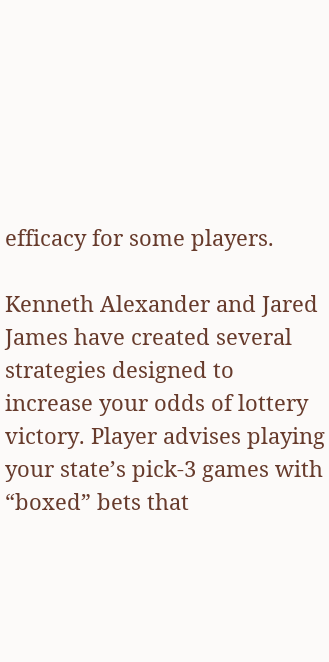efficacy for some players.

Kenneth Alexander and Jared James have created several strategies designed to increase your odds of lottery victory. Player advises playing your state’s pick-3 games with “boxed” bets that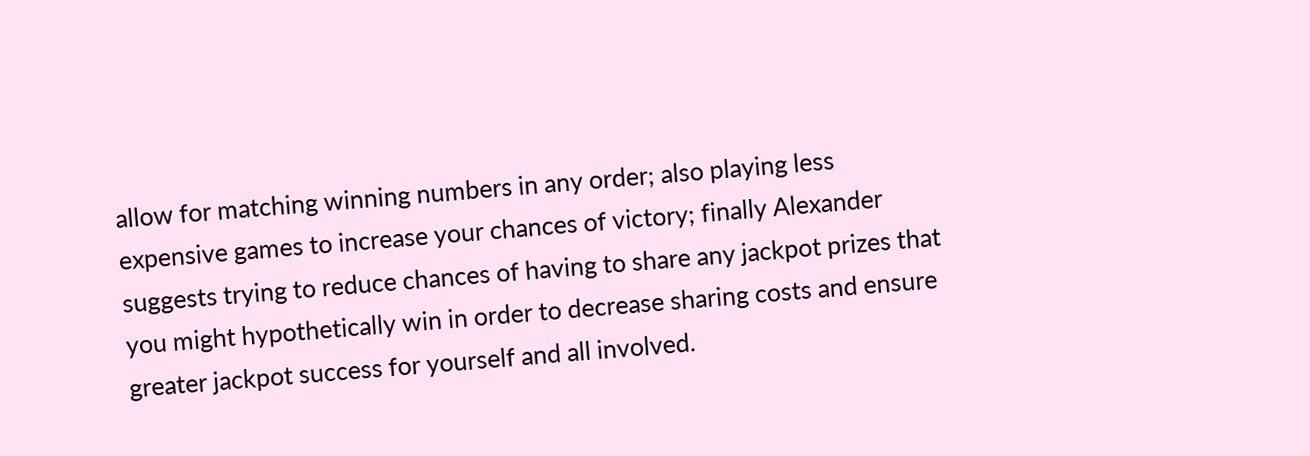allow for matching winning numbers in any order; also playing less expensive games to increase your chances of victory; finally Alexander suggests trying to reduce chances of having to share any jackpot prizes that you might hypothetically win in order to decrease sharing costs and ensure greater jackpot success for yourself and all involved.